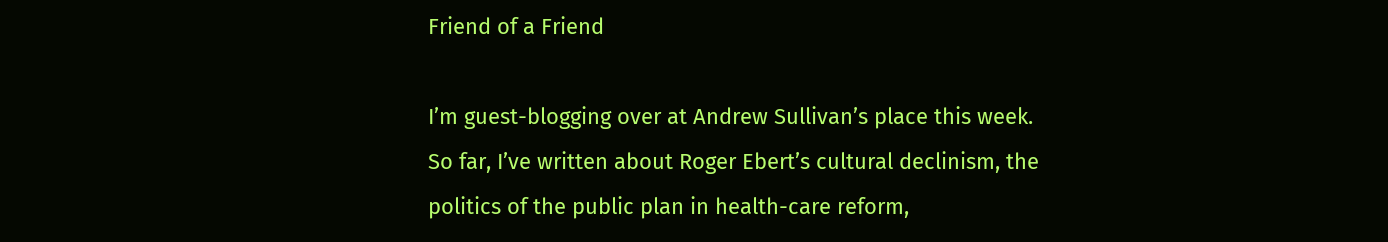Friend of a Friend

I’m guest-blogging over at Andrew Sullivan’s place this week. So far, I’ve written about Roger Ebert’s cultural declinism, the politics of the public plan in health-care reform,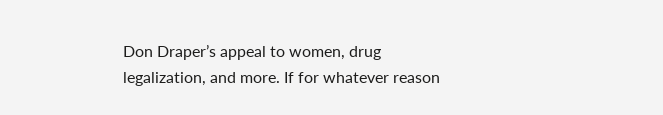Don Draper’s appeal to women, drug legalization, and more. If for whatever reason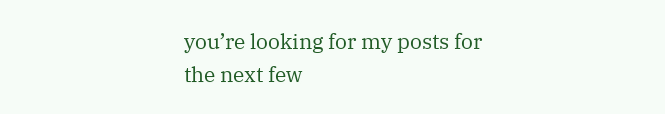you’re looking for my posts for the next few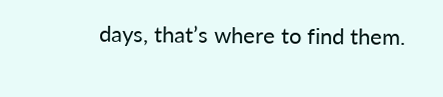days, that’s where to find them.